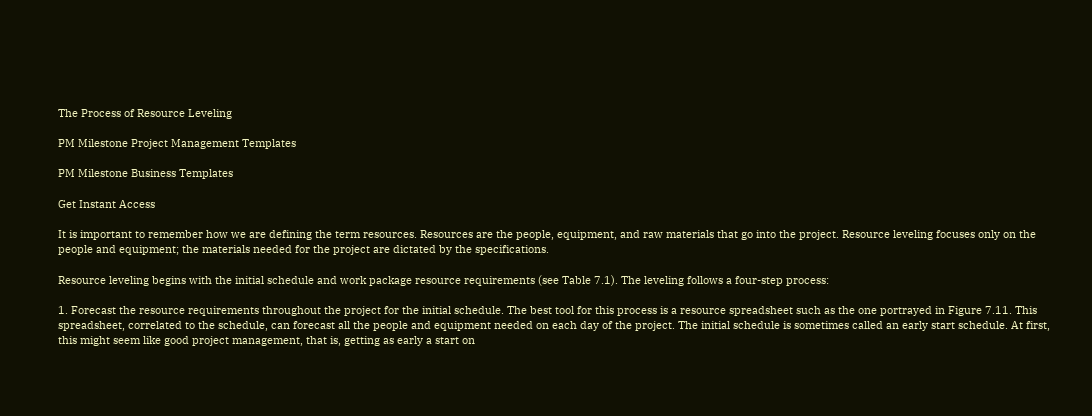The Process of Resource Leveling

PM Milestone Project Management Templates

PM Milestone Business Templates

Get Instant Access

It is important to remember how we are defining the term resources. Resources are the people, equipment, and raw materials that go into the project. Resource leveling focuses only on the people and equipment; the materials needed for the project are dictated by the specifications.

Resource leveling begins with the initial schedule and work package resource requirements (see Table 7.1). The leveling follows a four-step process:

1. Forecast the resource requirements throughout the project for the initial schedule. The best tool for this process is a resource spreadsheet such as the one portrayed in Figure 7.11. This spreadsheet, correlated to the schedule, can forecast all the people and equipment needed on each day of the project. The initial schedule is sometimes called an early start schedule. At first, this might seem like good project management, that is, getting as early a start on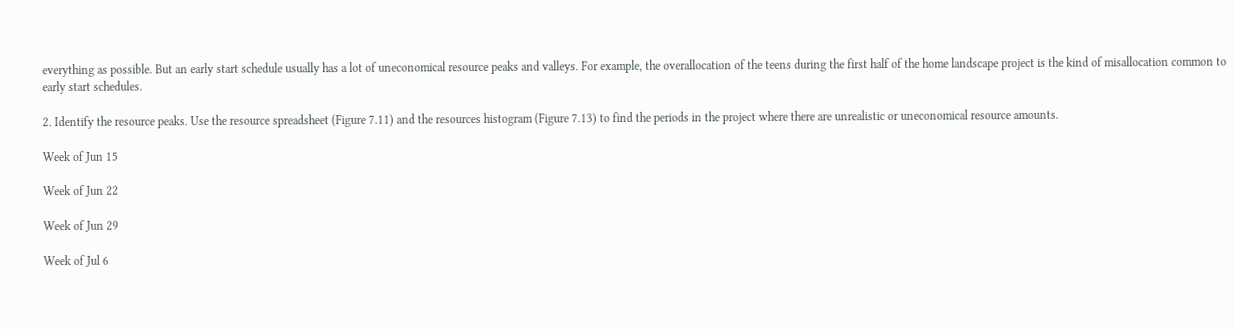everything as possible. But an early start schedule usually has a lot of uneconomical resource peaks and valleys. For example, the overallocation of the teens during the first half of the home landscape project is the kind of misallocation common to early start schedules.

2. Identify the resource peaks. Use the resource spreadsheet (Figure 7.11) and the resources histogram (Figure 7.13) to find the periods in the project where there are unrealistic or uneconomical resource amounts.

Week of Jun 15

Week of Jun 22

Week of Jun 29

Week of Jul 6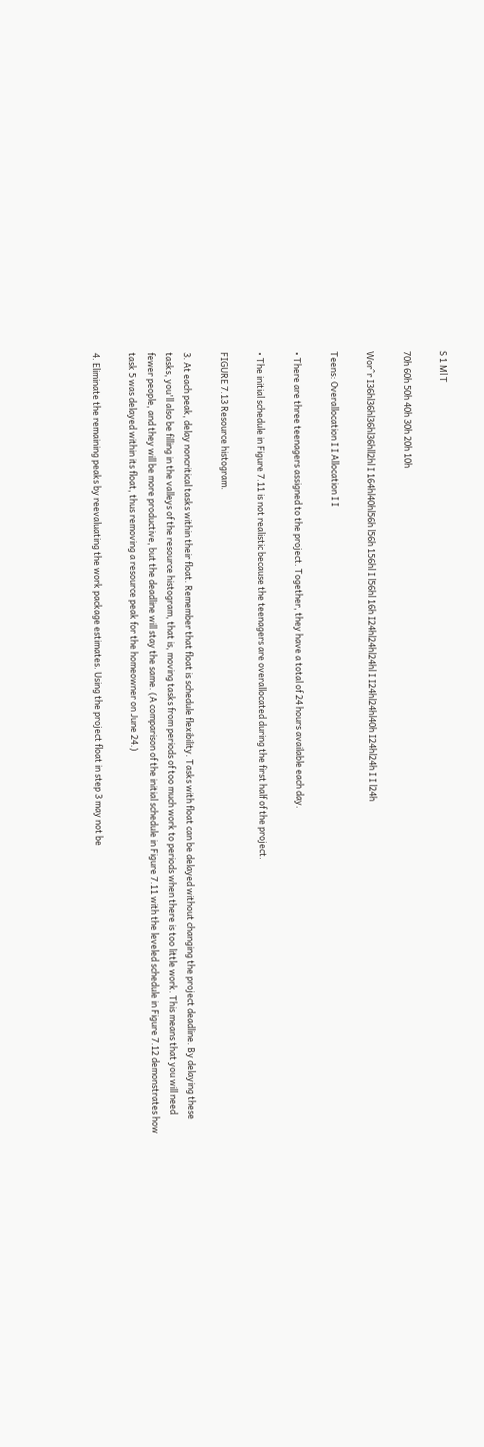S 1 Ml T

70h 60h 50h 40h 30h 20h 10h

Wor^r I36hl36hl36hl36hll2hl I 164hl40hl56h l56h 156hl I l56hl 16h I24hl24hl24hl I I24hl24hl40h I24hl24h I I l24h

Teens: Overallocation I I Allocation I I

• There are three teenagers assigned to the project. Together, they have a total of 24 hours available each day.

• The initial schedule in Figure 7.11 is not realistic because the teenagers are overallocated during the first half of the project.

FIGURE 7.13 Resource histogram.

3. At each peak, delay noncritical tasks within their float. Remember that float is schedule flexibility. Tasks with float can be delayed without changing the project deadline. By delaying these tasks, you'll also be filling in the valleys of the resource histogram, that is, moving tasks from periods of too much work to periods when there is too little work. This means that you will need fewer people, and they will be more productive, but the deadline will stay the same. (A comparison of the initial schedule in Figure 7.11 with the leveled schedule in Figure 7.12 demonstrates how task 5 was delayed within its float, thus removing a resource peak for the homeowner on June 24.)

4. Eliminate the remaining peaks by reevaluating the work package estimates. Using the project float in step 3 may not be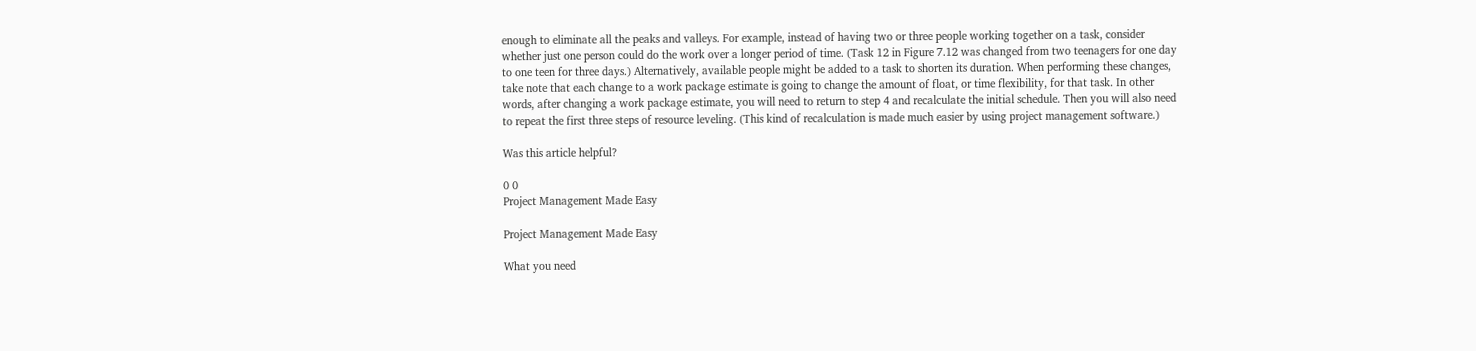enough to eliminate all the peaks and valleys. For example, instead of having two or three people working together on a task, consider whether just one person could do the work over a longer period of time. (Task 12 in Figure 7.12 was changed from two teenagers for one day to one teen for three days.) Alternatively, available people might be added to a task to shorten its duration. When performing these changes, take note that each change to a work package estimate is going to change the amount of float, or time flexibility, for that task. In other words, after changing a work package estimate, you will need to return to step 4 and recalculate the initial schedule. Then you will also need to repeat the first three steps of resource leveling. (This kind of recalculation is made much easier by using project management software.)

Was this article helpful?

0 0
Project Management Made Easy

Project Management Made Easy

What you need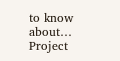to know about… Project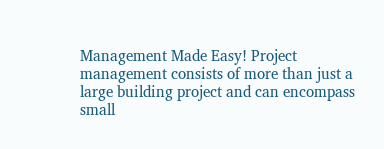Management Made Easy! Project management consists of more than just a large building project and can encompass small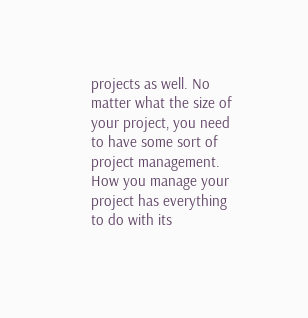projects as well. No matter what the size of your project, you need to have some sort of project management. How you manage your project has everything to do with its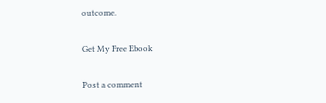outcome.

Get My Free Ebook

Post a comment